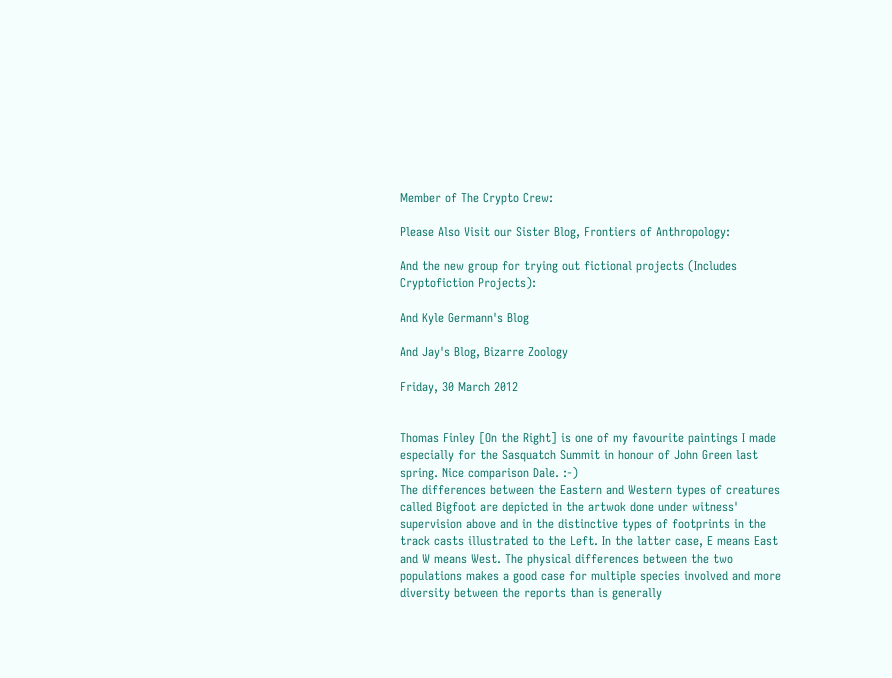Member of The Crypto Crew:

Please Also Visit our Sister Blog, Frontiers of Anthropology:

And the new group for trying out fictional projects (Includes Cryptofiction Projects):

And Kyle Germann's Blog

And Jay's Blog, Bizarre Zoology

Friday, 30 March 2012


Thomas Finley [On the Right] is one of my favourite paintings I made especially for the Sasquatch Summit in honour of John Green last spring. Nice comparison Dale. :-)
The differences between the Eastern and Western types of creatures called Bigfoot are depicted in the artwok done under witness' supervision above and in the distinctive types of footprints in the track casts illustrated to the Left. In the latter case, E means East and W means West. The physical differences between the two populations makes a good case for multiple species involved and more diversity between the reports than is generally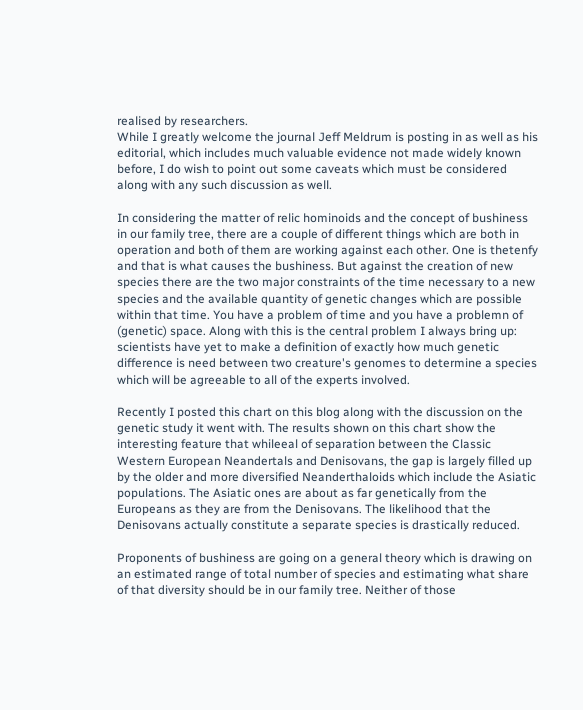realised by researchers.
While I greatly welcome the journal Jeff Meldrum is posting in as well as his editorial, which includes much valuable evidence not made widely known before, I do wish to point out some caveats which must be considered along with any such discussion as well.

In considering the matter of relic hominoids and the concept of bushiness in our family tree, there are a couple of different things which are both in operation and both of them are working against each other. One is thetenfy and that is what causes the bushiness. But against the creation of new species there are the two major constraints of the time necessary to a new species and the available quantity of genetic changes which are possible within that time. You have a problem of time and you have a problemn of (genetic) space. Along with this is the central problem I always bring up: scientists have yet to make a definition of exactly how much genetic difference is need between two creature's genomes to determine a species which will be agreeable to all of the experts involved.

Recently I posted this chart on this blog along with the discussion on the genetic study it went with. The results shown on this chart show the interesting feature that whileeal of separation between the Classic Western European Neandertals and Denisovans, the gap is largely filled up by the older and more diversified Neanderthaloids which include the Asiatic populations. The Asiatic ones are about as far genetically from the Europeans as they are from the Denisovans. The likelihood that the Denisovans actually constitute a separate species is drastically reduced.

Proponents of bushiness are going on a general theory which is drawing on an estimated range of total number of species and estimating what share of that diversity should be in our family tree. Neither of those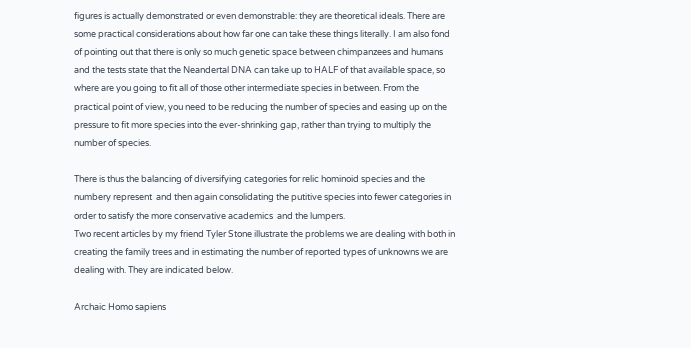figures is actually demonstrated or even demonstrable: they are theoretical ideals. There are some practical considerations about how far one can take these things literally. I am also fond of pointing out that there is only so much genetic space between chimpanzees and humans and the tests state that the Neandertal DNA can take up to HALF of that available space, so where are you going to fit all of those other intermediate species in between. From the practical point of view, you need to be reducing the number of species and easing up on the pressure to fit more species into the ever-shrinking gap, rather than trying to multiply the number of species.

There is thus the balancing of diversifying categories for relic hominoid species and the  numbery represent  and then again consolidating the putitive species into fewer categories in order to satisfy the more conservative academics  and the lumpers.
Two recent articles by my friend Tyler Stone illustrate the problems we are dealing with both in creating the family trees and in estimating the number of reported types of unknowns we are dealing with. They are indicated below.

Archaic Homo sapiens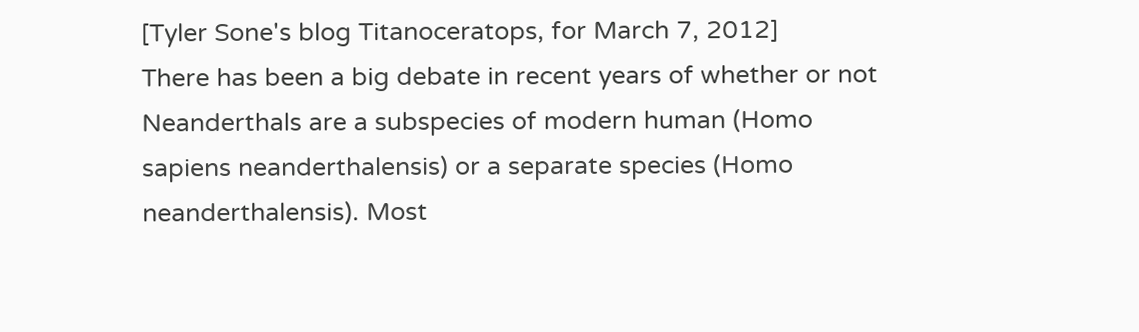[Tyler Sone's blog Titanoceratops, for March 7, 2012]
There has been a big debate in recent years of whether or not Neanderthals are a subspecies of modern human (Homo sapiens neanderthalensis) or a separate species (Homo neanderthalensis). Most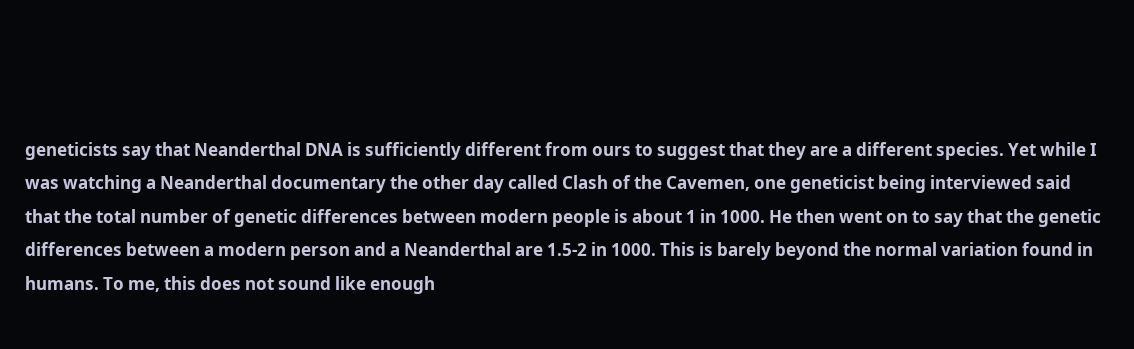geneticists say that Neanderthal DNA is sufficiently different from ours to suggest that they are a different species. Yet while I was watching a Neanderthal documentary the other day called Clash of the Cavemen, one geneticist being interviewed said that the total number of genetic differences between modern people is about 1 in 1000. He then went on to say that the genetic differences between a modern person and a Neanderthal are 1.5-2 in 1000. This is barely beyond the normal variation found in humans. To me, this does not sound like enough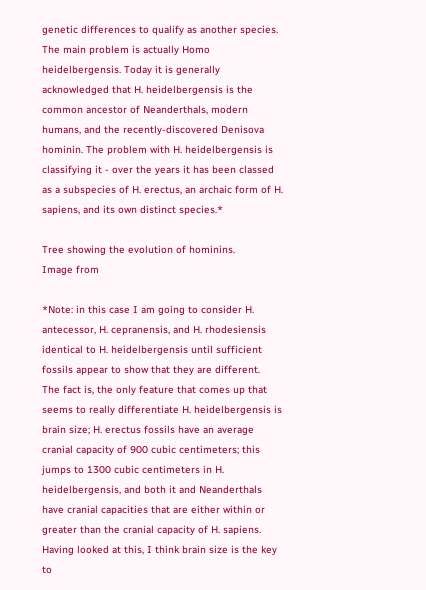genetic differences to qualify as another species.
The main problem is actually Homo heidelbergensis. Today it is generally acknowledged that H. heidelbergensis is the common ancestor of Neanderthals, modern humans, and the recently-discovered Denisova hominin. The problem with H. heidelbergensis is classifying it - over the years it has been classed as a subspecies of H. erectus, an archaic form of H. sapiens, and its own distinct species.*

Tree showing the evolution of hominins.
Image from

*Note: in this case I am going to consider H. antecessor, H. cepranensis, and H. rhodesiensis identical to H. heidelbergensis until sufficient fossils appear to show that they are different.
The fact is, the only feature that comes up that seems to really differentiate H. heidelbergensis is brain size; H. erectus fossils have an average cranial capacity of 900 cubic centimeters; this jumps to 1300 cubic centimeters in H. heidelbergensis, and both it and Neanderthals have cranial capacities that are either within or greater than the cranial capacity of H. sapiens.
Having looked at this, I think brain size is the key to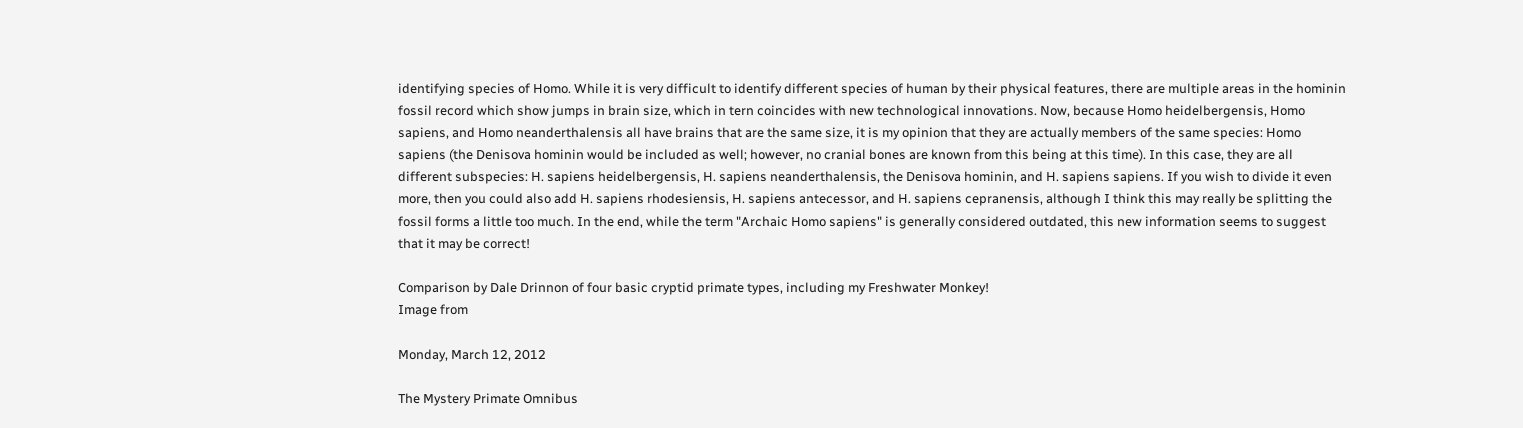identifying species of Homo. While it is very difficult to identify different species of human by their physical features, there are multiple areas in the hominin fossil record which show jumps in brain size, which in tern coincides with new technological innovations. Now, because Homo heidelbergensis, Homo sapiens, and Homo neanderthalensis all have brains that are the same size, it is my opinion that they are actually members of the same species: Homo sapiens (the Denisova hominin would be included as well; however, no cranial bones are known from this being at this time). In this case, they are all different subspecies: H. sapiens heidelbergensis, H. sapiens neanderthalensis, the Denisova hominin, and H. sapiens sapiens. If you wish to divide it even more, then you could also add H. sapiens rhodesiensis, H. sapiens antecessor, and H. sapiens cepranensis, although I think this may really be splitting the fossil forms a little too much. In the end, while the term "Archaic Homo sapiens" is generally considered outdated, this new information seems to suggest that it may be correct!

Comparison by Dale Drinnon of four basic cryptid primate types, including my Freshwater Monkey!
Image from

Monday, March 12, 2012

The Mystery Primate Omnibus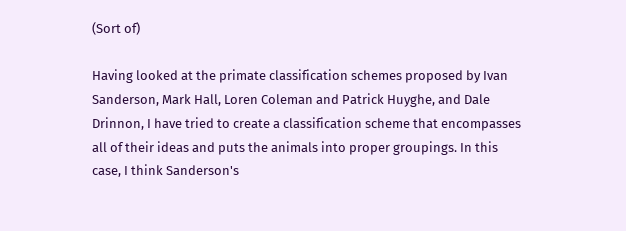(Sort of)

Having looked at the primate classification schemes proposed by Ivan Sanderson, Mark Hall, Loren Coleman and Patrick Huyghe, and Dale Drinnon, I have tried to create a classification scheme that encompasses all of their ideas and puts the animals into proper groupings. In this case, I think Sanderson's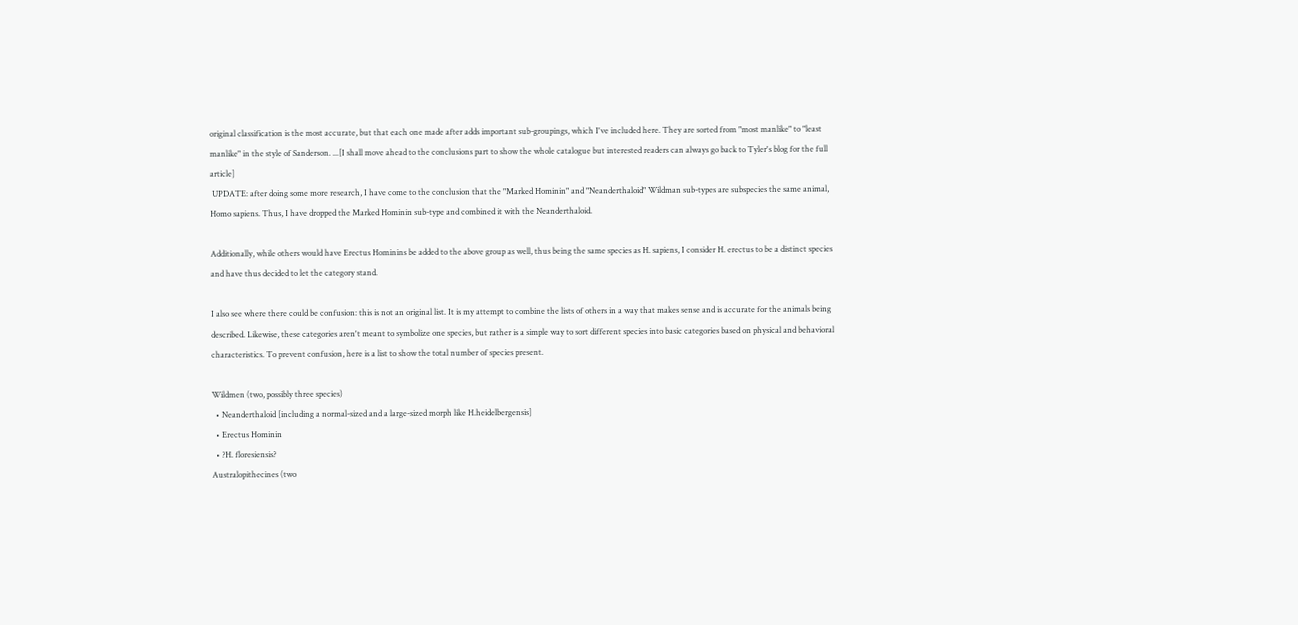original classification is the most accurate, but that each one made after adds important sub-groupings, which I've included here. They are sorted from "most manlike" to "least manlike" in the style of Sanderson. ...[I shall move ahead to the conclusions part to show the whole catalogue but interested readers can always go back to Tyler's blog for the full article]
 UPDATE: after doing some more research, I have come to the conclusion that the "Marked Hominin" and "Neanderthaloid" Wildman sub-types are subspecies the same animal, Homo sapiens. Thus, I have dropped the Marked Hominin sub-type and combined it with the Neanderthaloid.

Additionally, while others would have Erectus Hominins be added to the above group as well, thus being the same species as H. sapiens, I consider H. erectus to be a distinct species and have thus decided to let the category stand.

I also see where there could be confusion: this is not an original list. It is my attempt to combine the lists of others in a way that makes sense and is accurate for the animals being described. Likewise, these categories aren't meant to symbolize one species, but rather is a simple way to sort different species into basic categories based on physical and behavioral characteristics. To prevent confusion, here is a list to show the total number of species present.

Wildmen (two, possibly three species)
  • Neanderthaloid [including a normal-sized and a large-sized morph like H.heidelbergensis]
  • Erectus Hominin
  • ?H. floresiensis?
Australopithecines (two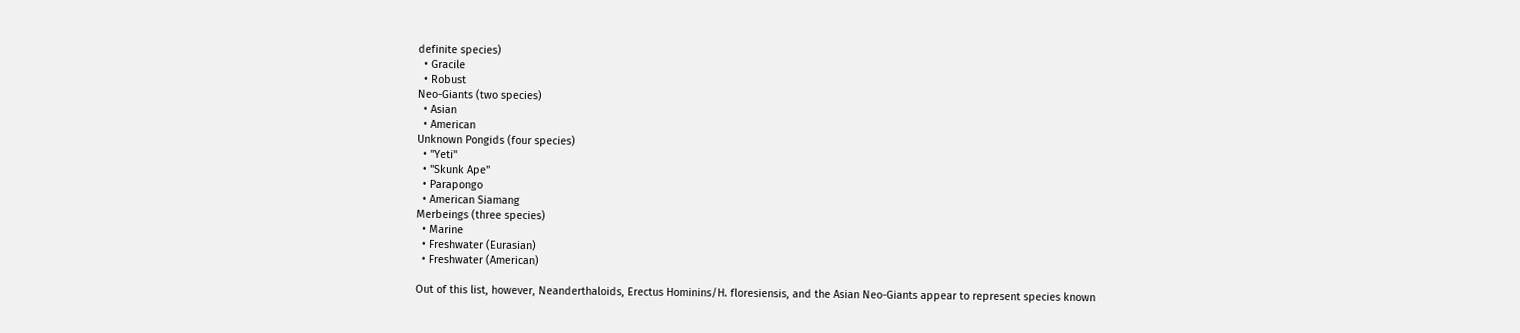definite species)
  • Gracile
  • Robust
Neo-Giants (two species)
  • Asian
  • American
Unknown Pongids (four species)
  • "Yeti"
  • "Skunk Ape"
  • Parapongo
  • American Siamang
Merbeings (three species)
  • Marine
  • Freshwater (Eurasian)
  • Freshwater (American)

Out of this list, however, Neanderthaloids, Erectus Hominins/H. floresiensis, and the Asian Neo-Giants appear to represent species known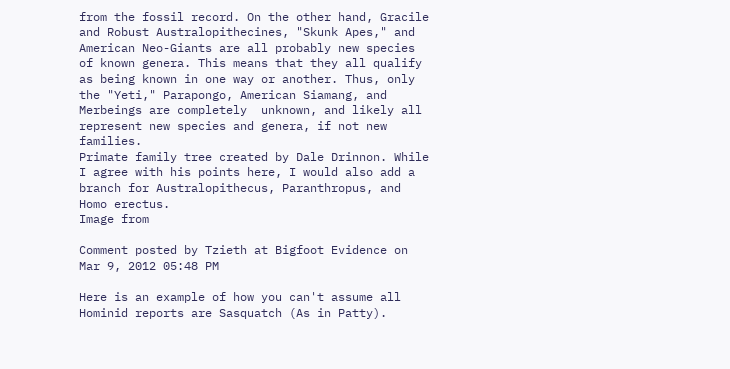from the fossil record. On the other hand, Gracile and Robust Australopithecines, "Skunk Apes," and American Neo-Giants are all probably new species of known genera. This means that they all qualify as being known in one way or another. Thus, only the "Yeti," Parapongo, American Siamang, and Merbeings are completely  unknown, and likely all represent new species and genera, if not new families.
Primate family tree created by Dale Drinnon. While I agree with his points here, I would also add a branch for Australopithecus, Paranthropus, and Homo erectus.
Image from

Comment posted by Tzieth at Bigfoot Evidence on Mar 9, 2012 05:48 PM

Here is an example of how you can't assume all Hominid reports are Sasquatch (As in Patty).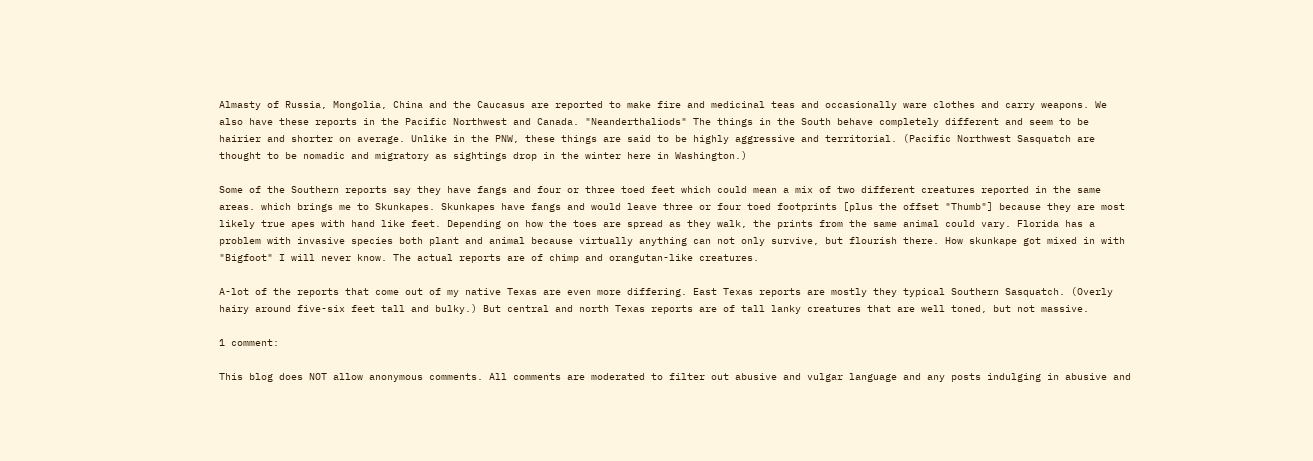Almasty of Russia, Mongolia, China and the Caucasus are reported to make fire and medicinal teas and occasionally ware clothes and carry weapons. We also have these reports in the Pacific Northwest and Canada. "Neanderthaliods" The things in the South behave completely different and seem to be hairier and shorter on average. Unlike in the PNW, these things are said to be highly aggressive and territorial. (Pacific Northwest Sasquatch are thought to be nomadic and migratory as sightings drop in the winter here in Washington.)

Some of the Southern reports say they have fangs and four or three toed feet which could mean a mix of two different creatures reported in the same areas. which brings me to Skunkapes. Skunkapes have fangs and would leave three or four toed footprints [plus the offset "Thumb"] because they are most likely true apes with hand like feet. Depending on how the toes are spread as they walk, the prints from the same animal could vary. Florida has a problem with invasive species both plant and animal because virtually anything can not only survive, but flourish there. How skunkape got mixed in with "Bigfoot" I will never know. The actual reports are of chimp and orangutan-like creatures.

A-lot of the reports that come out of my native Texas are even more differing. East Texas reports are mostly they typical Southern Sasquatch. (Overly hairy around five-six feet tall and bulky.) But central and north Texas reports are of tall lanky creatures that are well toned, but not massive.

1 comment:

This blog does NOT allow anonymous comments. All comments are moderated to filter out abusive and vulgar language and any posts indulging in abusive and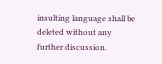insulting language shall be deleted without any further discussion.